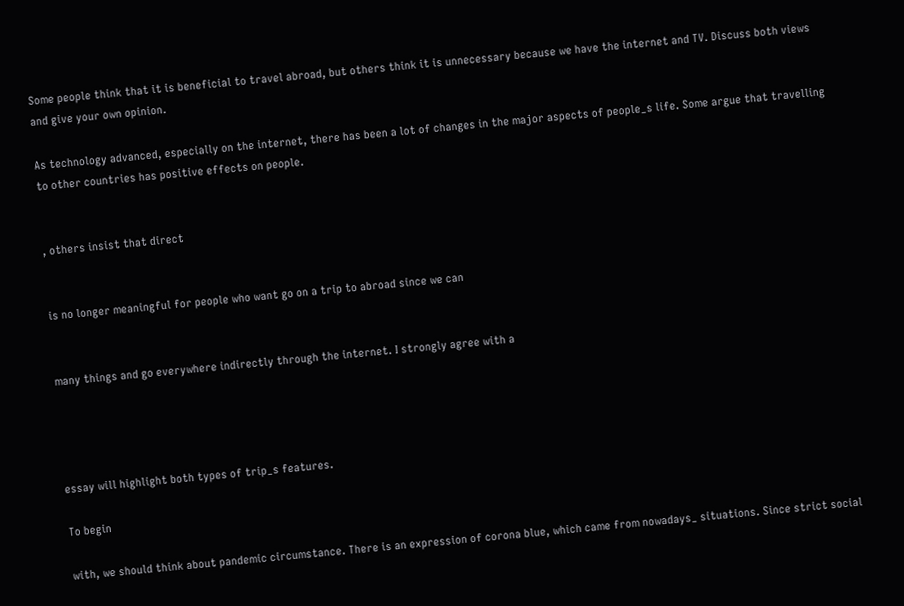Some people think that it is beneficial to travel abroad, but others think it is unnecessary because we have the internet and TV. Discuss both views and give your own opinion.

As technology advanced, especially on the internet, there has been a lot of changes in the major aspects of people_s life. Some argue that travelling to other countries has positive effects on people.


, others insist that direct


is no longer meaningful for people who want go on a trip to abroad since we can


many things and go everywhere indirectly through the internet. I strongly agree with a




essay will highlight both types of trip_s features.

To begin

with, we should think about pandemic circumstance. There is an expression of corona blue, which came from nowadays_ situations. Since strict social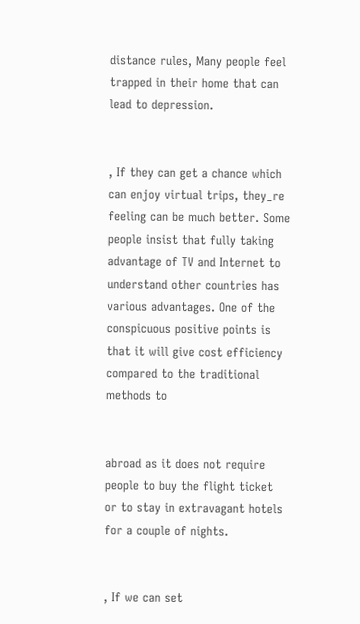distance rules, Many people feel trapped in their home that can lead to depression.


, If they can get a chance which can enjoy virtual trips, they_re feeling can be much better. Some people insist that fully taking advantage of TV and Internet to understand other countries has various advantages. One of the conspicuous positive points is that it will give cost efficiency compared to the traditional methods to


abroad as it does not require people to buy the flight ticket or to stay in extravagant hotels for a couple of nights.


, If we can set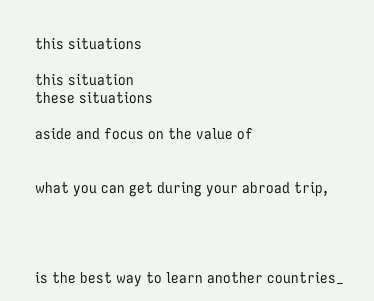this situations

this situation
these situations

aside and focus on the value of


what you can get during your abroad trip,




is the best way to learn another countries_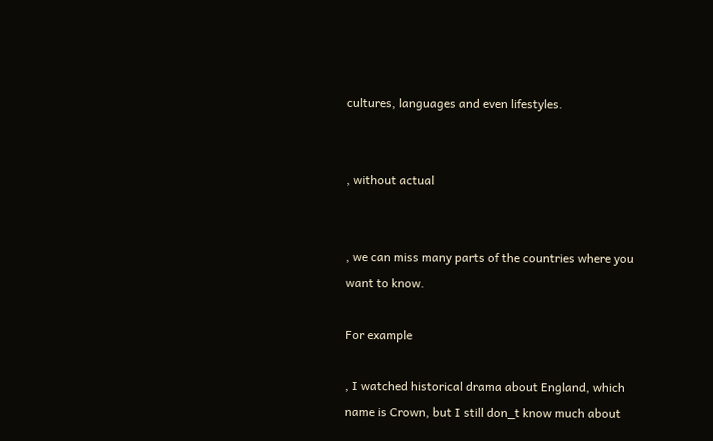cultures, languages and even lifestyles.


, without actual


, we can miss many parts of the countries where you want to know.

For example

, I watched historical drama about England, which name is Crown, but I still don_t know much about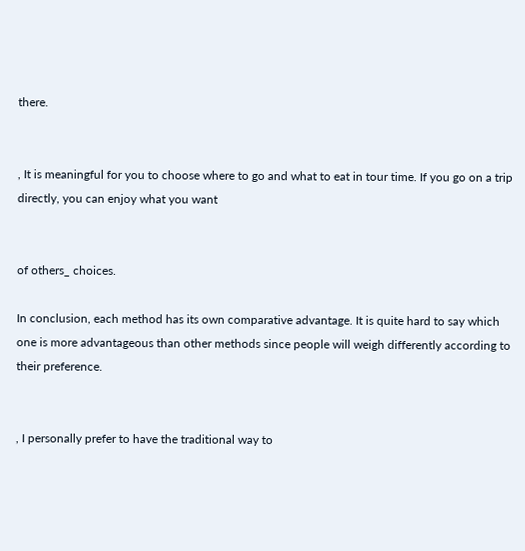there.


, It is meaningful for you to choose where to go and what to eat in tour time. If you go on a trip directly, you can enjoy what you want


of others_ choices.

In conclusion, each method has its own comparative advantage. It is quite hard to say which one is more advantageous than other methods since people will weigh differently according to their preference.


, I personally prefer to have the traditional way to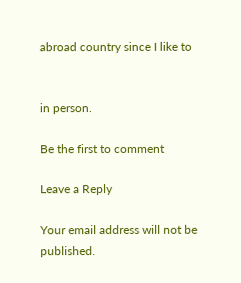abroad country since I like to


in person.

Be the first to comment

Leave a Reply

Your email address will not be published.